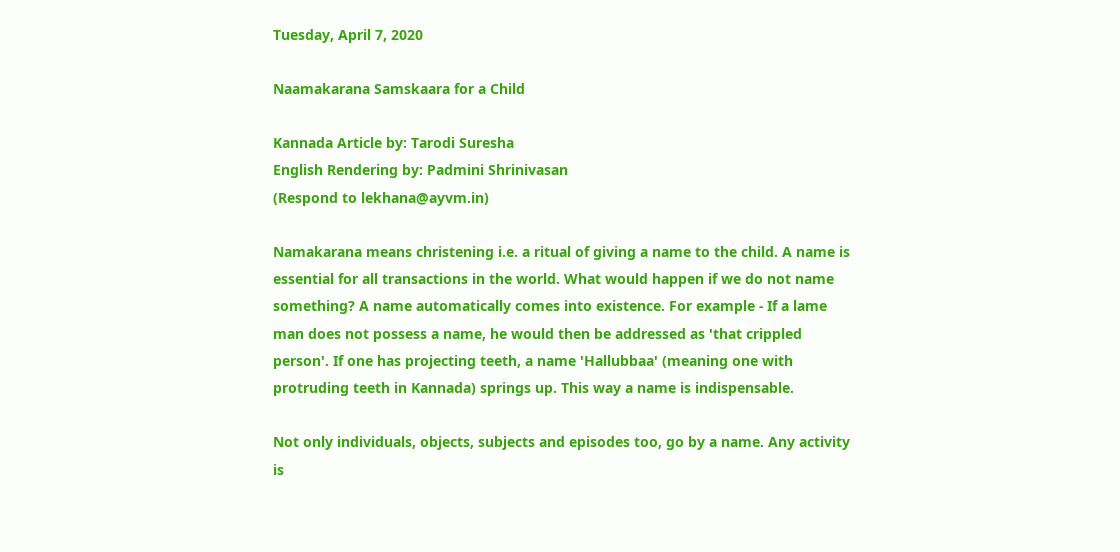Tuesday, April 7, 2020

Naamakarana Samskaara for a Child

Kannada Article by: Tarodi Suresha
English Rendering by: Padmini Shrinivasan
(Respond to lekhana@ayvm.in)

Namakarana means christening i.e. a ritual of giving a name to the child. A name is essential for all transactions in the world. What would happen if we do not name something? A name automatically comes into existence. For example - If a lame man does not possess a name, he would then be addressed as 'that crippled person'. If one has projecting teeth, a name 'Hallubbaa' (meaning one with protruding teeth in Kannada) springs up. This way a name is indispensable.

Not only individuals, objects, subjects and episodes too, go by a name. Any activity is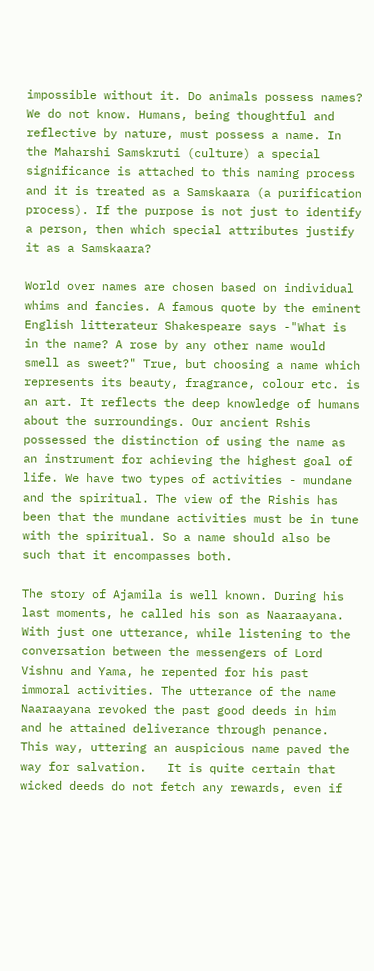impossible without it. Do animals possess names? We do not know. Humans, being thoughtful and reflective by nature, must possess a name. In the Maharshi Samskruti (culture) a special significance is attached to this naming process and it is treated as a Samskaara (a purification process). If the purpose is not just to identify a person, then which special attributes justify it as a Samskaara?

World over names are chosen based on individual whims and fancies. A famous quote by the eminent English litterateur Shakespeare says -"What is in the name? A rose by any other name would smell as sweet?" True, but choosing a name which represents its beauty, fragrance, colour etc. is an art. It reflects the deep knowledge of humans about the surroundings. Our ancient Rshis possessed the distinction of using the name as an instrument for achieving the highest goal of life. We have two types of activities - mundane and the spiritual. The view of the Rishis has been that the mundane activities must be in tune with the spiritual. So a name should also be such that it encompasses both.

The story of Ajamila is well known. During his last moments, he called his son as Naaraayana. With just one utterance, while listening to the conversation between the messengers of Lord Vishnu and Yama, he repented for his past immoral activities. The utterance of the name Naaraayana revoked the past good deeds in him and he attained deliverance through penance. This way, uttering an auspicious name paved the way for salvation.   It is quite certain that wicked deeds do not fetch any rewards, even if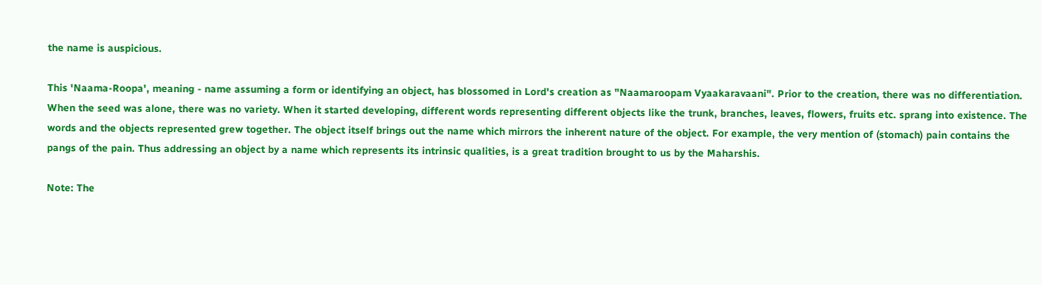the name is auspicious.

This 'Naama-Roopa', meaning - name assuming a form or identifying an object, has blossomed in Lord's creation as "Naamaroopam Vyaakaravaani". Prior to the creation, there was no differentiation. When the seed was alone, there was no variety. When it started developing, different words representing different objects like the trunk, branches, leaves, flowers, fruits etc. sprang into existence. The words and the objects represented grew together. The object itself brings out the name which mirrors the inherent nature of the object. For example, the very mention of (stomach) pain contains the pangs of the pain. Thus addressing an object by a name which represents its intrinsic qualities, is a great tradition brought to us by the Maharshis.

Note: The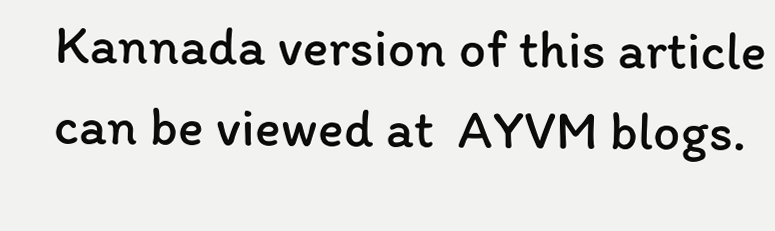Kannada version of this article can be viewed at  AYVM blogs.